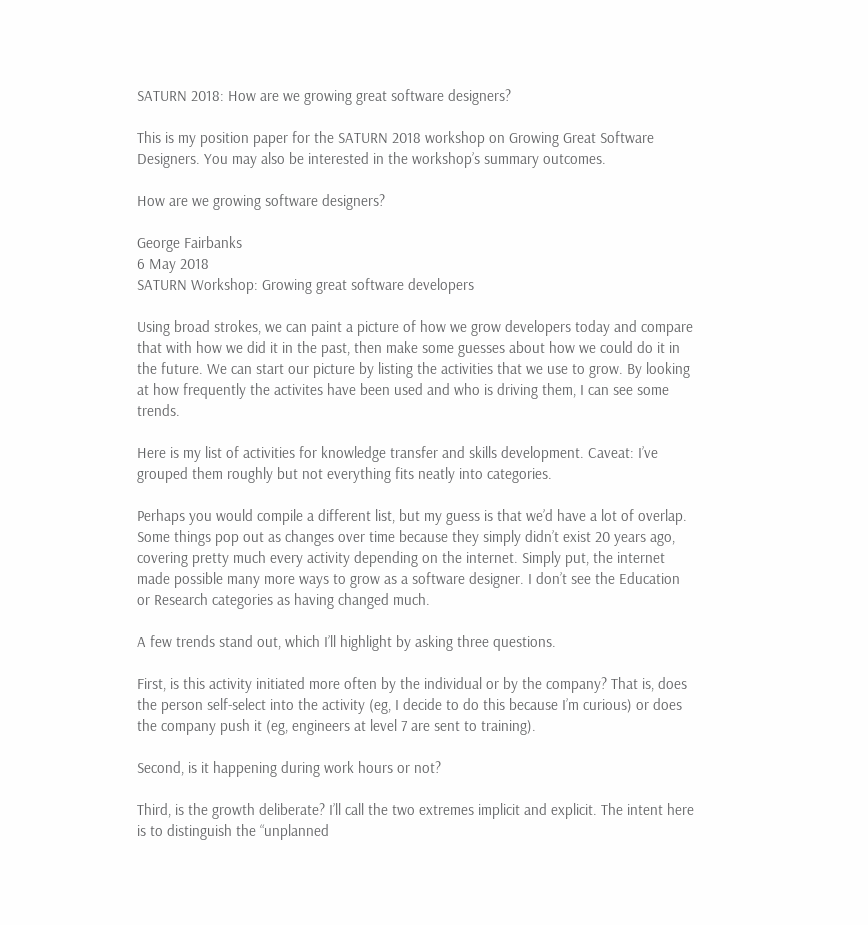SATURN 2018: How are we growing great software designers?

This is my position paper for the SATURN 2018 workshop on Growing Great Software Designers. You may also be interested in the workshop’s summary outcomes.

How are we growing software designers?

George Fairbanks
6 May 2018
SATURN Workshop: Growing great software developers

Using broad strokes, we can paint a picture of how we grow developers today and compare that with how we did it in the past, then make some guesses about how we could do it in the future. We can start our picture by listing the activities that we use to grow. By looking at how frequently the activites have been used and who is driving them, I can see some trends.

Here is my list of activities for knowledge transfer and skills development. Caveat: I’ve grouped them roughly but not everything fits neatly into categories.

Perhaps you would compile a different list, but my guess is that we’d have a lot of overlap. Some things pop out as changes over time because they simply didn’t exist 20 years ago, covering pretty much every activity depending on the internet. Simply put, the internet made possible many more ways to grow as a software designer. I don’t see the Education or Research categories as having changed much.

A few trends stand out, which I’ll highlight by asking three questions.

First, is this activity initiated more often by the individual or by the company? That is, does the person self-select into the activity (eg, I decide to do this because I’m curious) or does the company push it (eg, engineers at level 7 are sent to training).

Second, is it happening during work hours or not?

Third, is the growth deliberate? I’ll call the two extremes implicit and explicit. The intent here is to distinguish the “unplanned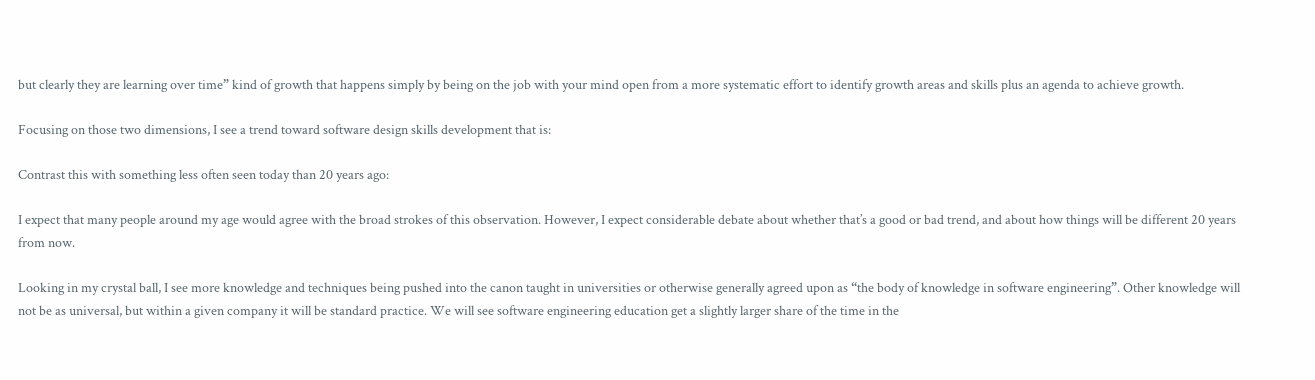but clearly they are learning over time” kind of growth that happens simply by being on the job with your mind open from a more systematic effort to identify growth areas and skills plus an agenda to achieve growth.

Focusing on those two dimensions, I see a trend toward software design skills development that is:

Contrast this with something less often seen today than 20 years ago:

I expect that many people around my age would agree with the broad strokes of this observation. However, I expect considerable debate about whether that’s a good or bad trend, and about how things will be different 20 years from now.

Looking in my crystal ball, I see more knowledge and techniques being pushed into the canon taught in universities or otherwise generally agreed upon as “the body of knowledge in software engineering”. Other knowledge will not be as universal, but within a given company it will be standard practice. We will see software engineering education get a slightly larger share of the time in the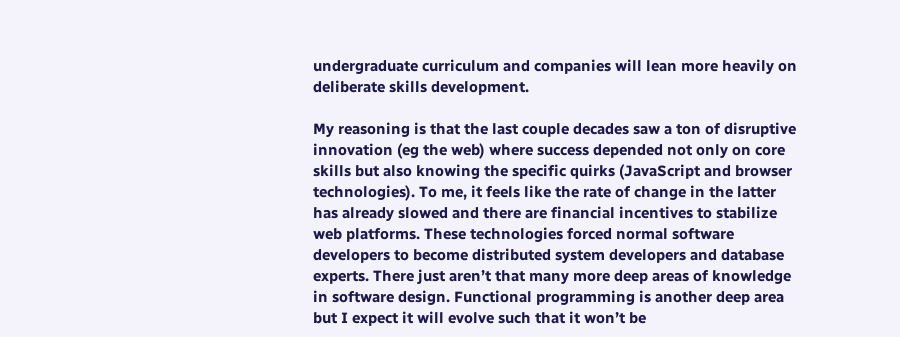undergraduate curriculum and companies will lean more heavily on deliberate skills development.

My reasoning is that the last couple decades saw a ton of disruptive innovation (eg the web) where success depended not only on core skills but also knowing the specific quirks (JavaScript and browser technologies). To me, it feels like the rate of change in the latter has already slowed and there are financial incentives to stabilize web platforms. These technologies forced normal software developers to become distributed system developers and database experts. There just aren’t that many more deep areas of knowledge in software design. Functional programming is another deep area but I expect it will evolve such that it won’t be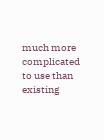much more complicated to use than existing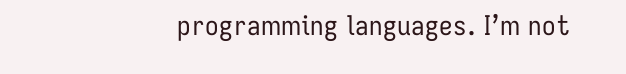programming languages. I’m not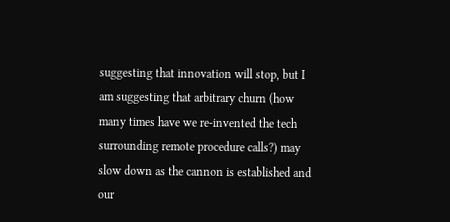suggesting that innovation will stop, but I am suggesting that arbitrary churn (how many times have we re-invented the tech surrounding remote procedure calls?) may slow down as the cannon is established and our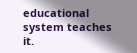educational system teaches it.